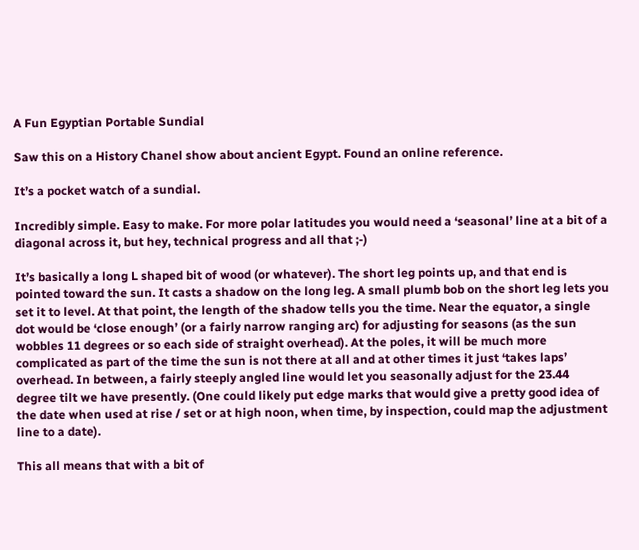A Fun Egyptian Portable Sundial

Saw this on a History Chanel show about ancient Egypt. Found an online reference.

It’s a pocket watch of a sundial.

Incredibly simple. Easy to make. For more polar latitudes you would need a ‘seasonal’ line at a bit of a diagonal across it, but hey, technical progress and all that ;-)

It’s basically a long L shaped bit of wood (or whatever). The short leg points up, and that end is pointed toward the sun. It casts a shadow on the long leg. A small plumb bob on the short leg lets you set it to level. At that point, the length of the shadow tells you the time. Near the equator, a single dot would be ‘close enough’ (or a fairly narrow ranging arc) for adjusting for seasons (as the sun wobbles 11 degrees or so each side of straight overhead). At the poles, it will be much more complicated as part of the time the sun is not there at all and at other times it just ‘takes laps’ overhead. In between, a fairly steeply angled line would let you seasonally adjust for the 23.44 degree tilt we have presently. (One could likely put edge marks that would give a pretty good idea of the date when used at rise / set or at high noon, when time, by inspection, could map the adjustment line to a date).

This all means that with a bit of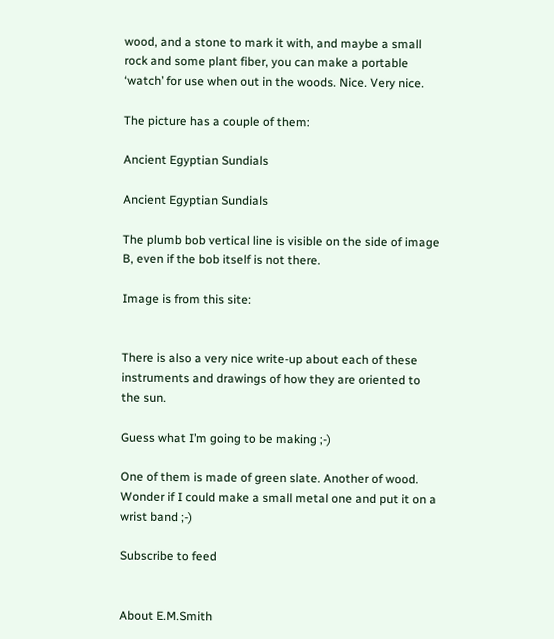wood, and a stone to mark it with, and maybe a small rock and some plant fiber, you can make a portable ‘watch’ for use when out in the woods. Nice. Very nice.

The picture has a couple of them:

Ancient Egyptian Sundials

Ancient Egyptian Sundials

The plumb bob vertical line is visible on the side of image B, even if the bob itself is not there.

Image is from this site:


There is also a very nice write-up about each of these instruments and drawings of how they are oriented to the sun.

Guess what I’m going to be making ;-)

One of them is made of green slate. Another of wood. Wonder if I could make a small metal one and put it on a wrist band ;-)

Subscribe to feed


About E.M.Smith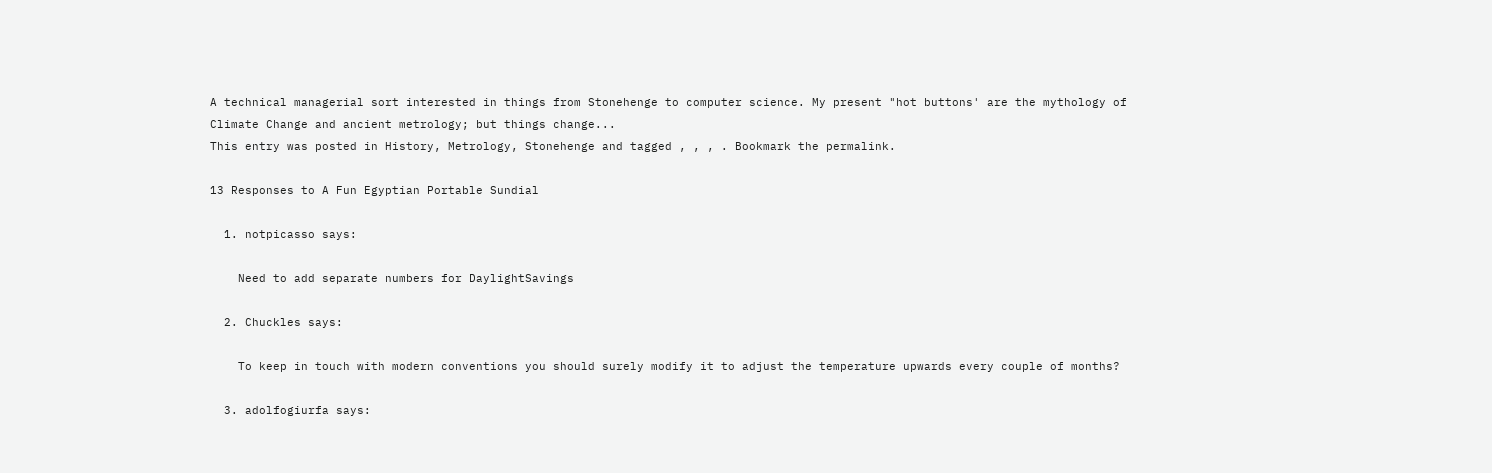A technical managerial sort interested in things from Stonehenge to computer science. My present "hot buttons' are the mythology of Climate Change and ancient metrology; but things change...
This entry was posted in History, Metrology, Stonehenge and tagged , , , . Bookmark the permalink.

13 Responses to A Fun Egyptian Portable Sundial

  1. notpicasso says:

    Need to add separate numbers for DaylightSavings

  2. Chuckles says:

    To keep in touch with modern conventions you should surely modify it to adjust the temperature upwards every couple of months?

  3. adolfogiurfa says: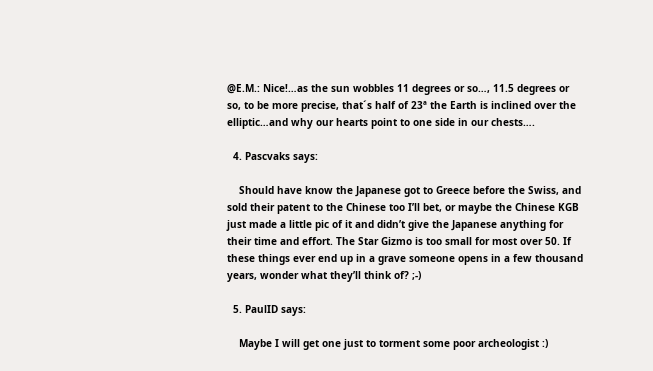@E.M.: Nice!…as the sun wobbles 11 degrees or so…, 11.5 degrees or so, to be more precise, that´s half of 23ª the Earth is inclined over the elliptic…and why our hearts point to one side in our chests….

  4. Pascvaks says:

    Should have know the Japanese got to Greece before the Swiss, and sold their patent to the Chinese too I’ll bet, or maybe the Chinese KGB just made a little pic of it and didn’t give the Japanese anything for their time and effort. The Star Gizmo is too small for most over 50. If these things ever end up in a grave someone opens in a few thousand years, wonder what they’ll think of? ;-)

  5. PaulID says:

    Maybe I will get one just to torment some poor archeologist :)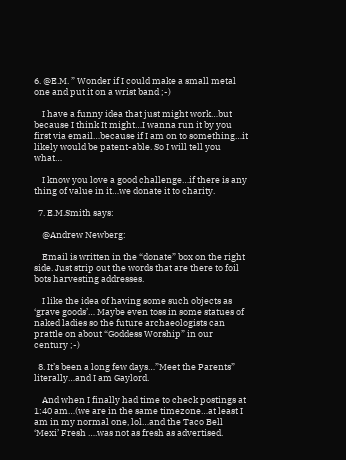6. @E.M. ” Wonder if I could make a small metal one and put it on a wrist band ;-)

    I have a funny idea that just might work…but because I think It might…I wanna run it by you first via email…because if I am on to something…it likely would be patent-able. So I will tell you what…

    I know you love a good challenge…if there is any thing of value in it…we donate it to charity.

  7. E.M.Smith says:

    @Andrew Newberg:

    Email is written in the “donate” box on the right side. Just strip out the words that are there to foil bots harvesting addresses.

    I like the idea of having some such objects as ‘grave goods’… Maybe even toss in some statues of naked ladies so the future archaeologists can prattle on about “Goddess Worship” in our century ;-)

  8. It’s been a long few days…”Meet the Parents” literally…and I am Gaylord.

    And when I finally had time to check postings at 1:40 am…(we are in the same timezone…at least I am in my normal one, lol…and the Taco Bell ‘Mexi’ Fresh ….was not as fresh as advertised.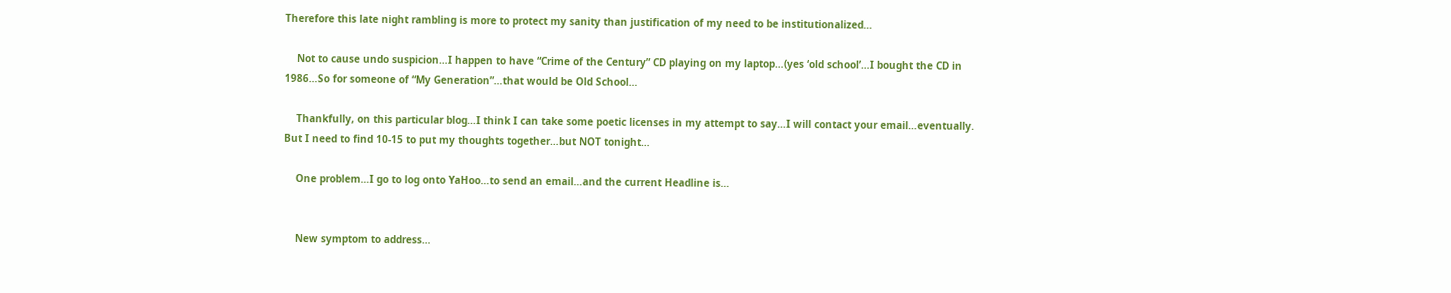Therefore this late night rambling is more to protect my sanity than justification of my need to be institutionalized…

    Not to cause undo suspicion…I happen to have “Crime of the Century” CD playing on my laptop…(yes ‘old school’…I bought the CD in 1986…So for someone of “My Generation”…that would be Old School…

    Thankfully, on this particular blog…I think I can take some poetic licenses in my attempt to say…I will contact your email…eventually. But I need to find 10-15 to put my thoughts together…but NOT tonight…

    One problem…I go to log onto YaHoo…to send an email…and the current Headline is…


    New symptom to address…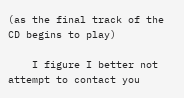(as the final track of the CD begins to play)

    I figure I better not attempt to contact you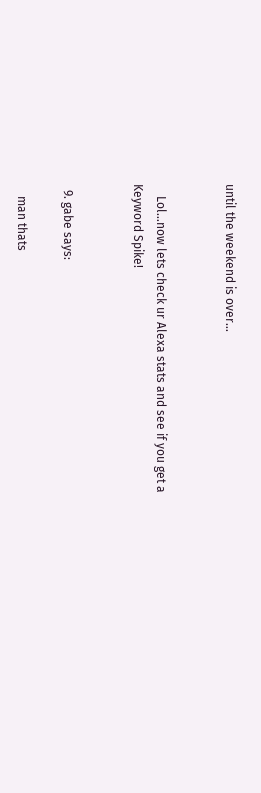until the weekend is over…


    Lol…now lets check ur Alexa stats and see if you get a Keyword Spike!


  9. gabe says:

    man thats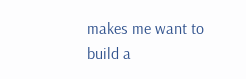makes me want to build a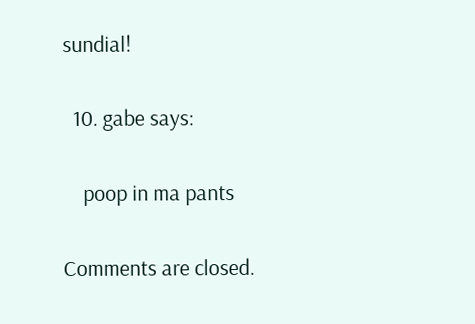sundial!

  10. gabe says:

    poop in ma pants

Comments are closed.